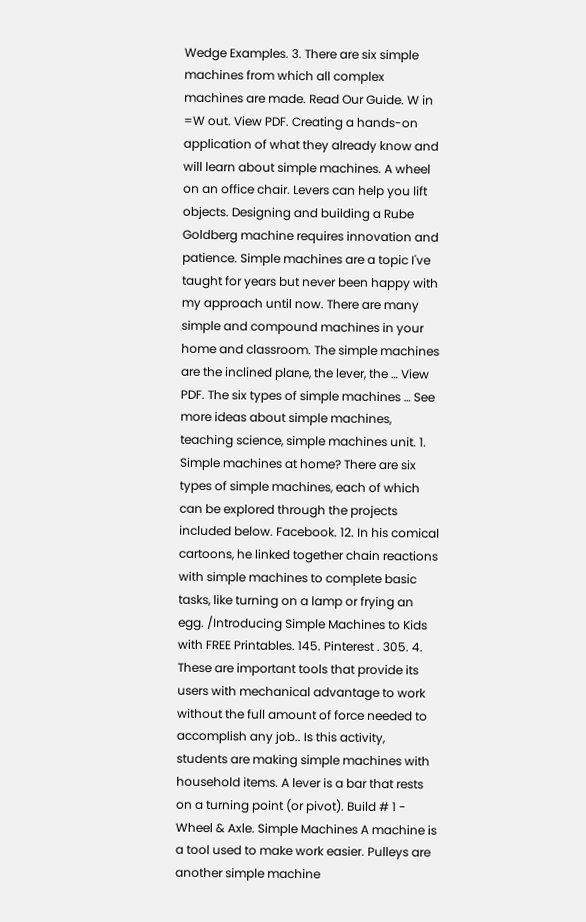Wedge Examples. 3. There are six simple machines from which all complex machines are made. Read Our Guide. W in =W out. View PDF. Creating a hands-on application of what they already know and will learn about simple machines. A wheel on an office chair. Levers can help you lift objects. Designing and building a Rube Goldberg machine requires innovation and patience. Simple machines are a topic I've taught for years but never been happy with my approach until now. There are many simple and compound machines in your home and classroom. The simple machines are the inclined plane, the lever, the … View PDF. The six types of simple machines … See more ideas about simple machines, teaching science, simple machines unit. 1. Simple machines at home? There are six types of simple machines, each of which can be explored through the projects included below. Facebook. 12. In his comical cartoons, he linked together chain reactions with simple machines to complete basic tasks, like turning on a lamp or frying an egg. /Introducing Simple Machines to Kids with FREE Printables. 145. Pinterest . 305. 4. These are important tools that provide its users with mechanical advantage to work without the full amount of force needed to accomplish any job.. Is this activity, students are making simple machines with household items. A lever is a bar that rests on a turning point (or pivot). Build # 1 - Wheel & Axle. Simple Machines A machine is a tool used to make work easier. Pulleys are another simple machine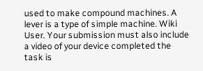used to make compound machines. A lever is a type of simple machine. Wiki User. Your submission must also include a video of your device completed the task is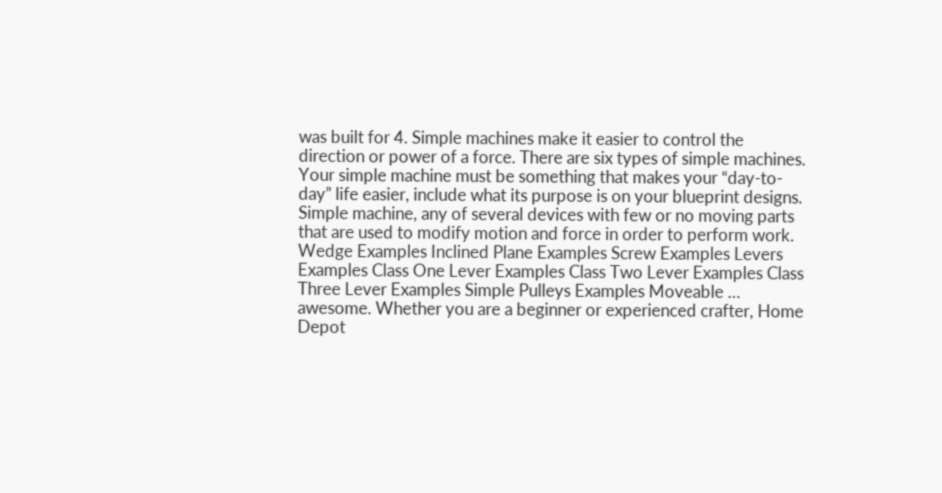was built for 4. Simple machines make it easier to control the direction or power of a force. There are six types of simple machines. Your simple machine must be something that makes your “day-to-day” life easier, include what its purpose is on your blueprint designs. Simple machine, any of several devices with few or no moving parts that are used to modify motion and force in order to perform work. Wedge Examples Inclined Plane Examples Screw Examples Levers Examples Class One Lever Examples Class Two Lever Examples Class Three Lever Examples Simple Pulleys Examples Moveable … awesome. Whether you are a beginner or experienced crafter, Home Depot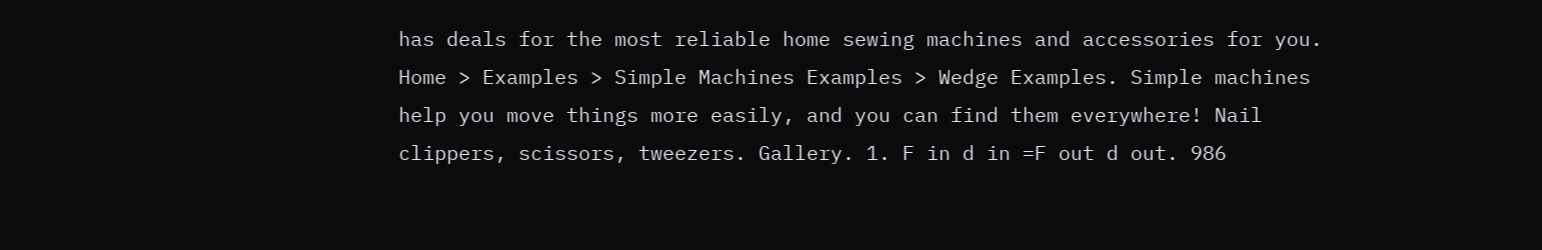has deals for the most reliable home sewing machines and accessories for you. Home > Examples > Simple Machines Examples > Wedge Examples. Simple machines help you move things more easily, and you can find them everywhere! Nail clippers, scissors, tweezers. Gallery. 1. F in d in =F out d out. 986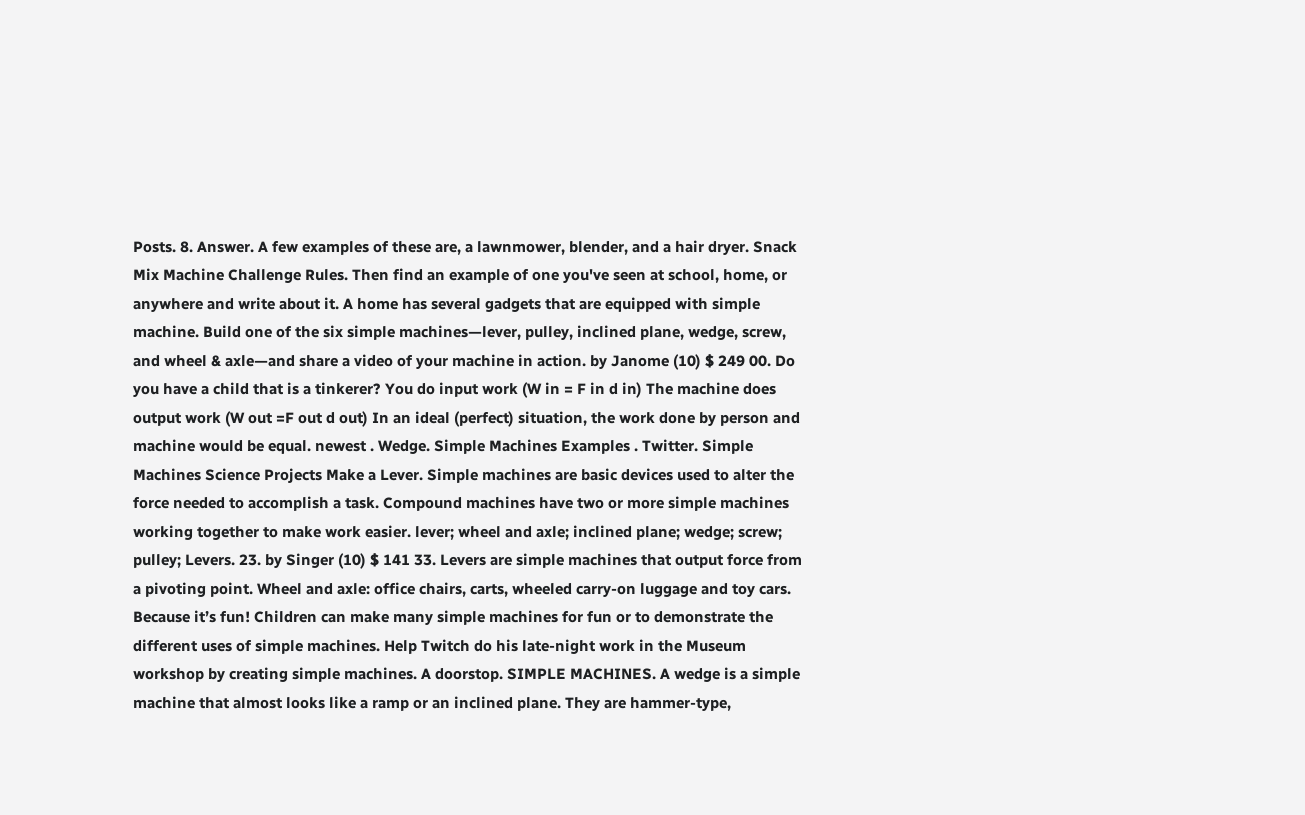Posts. 8. Answer. A few examples of these are, a lawnmower, blender, and a hair dryer. Snack Mix Machine Challenge Rules. Then find an example of one you've seen at school, home, or anywhere and write about it. A home has several gadgets that are equipped with simple machine. Build one of the six simple machines—lever, pulley, inclined plane, wedge, screw, and wheel & axle—and share a video of your machine in action. by Janome (10) $ 249 00. Do you have a child that is a tinkerer? You do input work (W in = F in d in) The machine does output work (W out =F out d out) In an ideal (perfect) situation, the work done by person and machine would be equal. newest . Wedge. Simple Machines Examples . Twitter. Simple Machines Science Projects Make a Lever. Simple machines are basic devices used to alter the force needed to accomplish a task. Compound machines have two or more simple machines working together to make work easier. lever; wheel and axle; inclined plane; wedge; screw; pulley; Levers. 23. by Singer (10) $ 141 33. Levers are simple machines that output force from a pivoting point. Wheel and axle: office chairs, carts, wheeled carry-on luggage and toy cars. Because it’s fun! Children can make many simple machines for fun or to demonstrate the different uses of simple machines. Help Twitch do his late-night work in the Museum workshop by creating simple machines. A doorstop. SIMPLE MACHINES. A wedge is a simple machine that almost looks like a ramp or an inclined plane. They are hammer-type,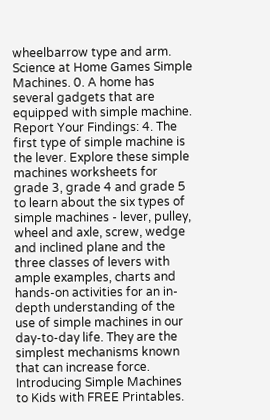wheelbarrow type and arm. Science at Home Games Simple Machines. 0. A home has several gadgets that are equipped with simple machine. Report Your Findings: 4. The first type of simple machine is the lever. Explore these simple machines worksheets for grade 3, grade 4 and grade 5 to learn about the six types of simple machines - lever, pulley, wheel and axle, screw, wedge and inclined plane and the three classes of levers with ample examples, charts and hands-on activities for an in-depth understanding of the use of simple machines in our day-to-day life. They are the simplest mechanisms known that can increase force. Introducing Simple Machines to Kids with FREE Printables.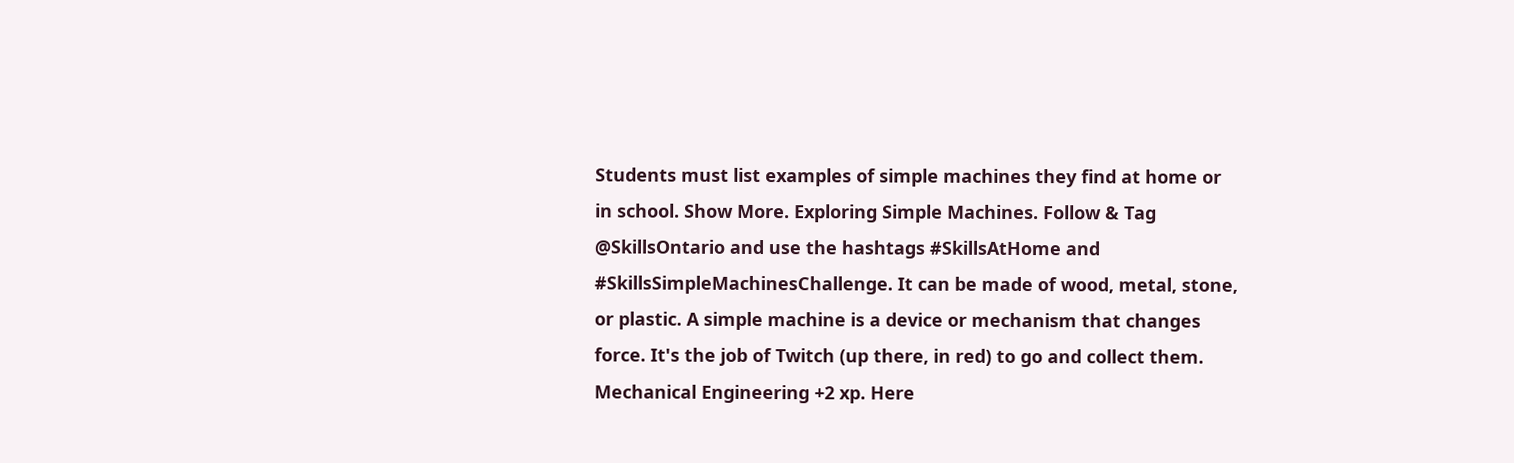Students must list examples of simple machines they find at home or in school. Show More. Exploring Simple Machines. Follow & Tag @SkillsOntario and use the hashtags #SkillsAtHome and #SkillsSimpleMachinesChallenge. It can be made of wood, metal, stone, or plastic. A simple machine is a device or mechanism that changes force. It's the job of Twitch (up there, in red) to go and collect them. Mechanical Engineering +2 xp. Here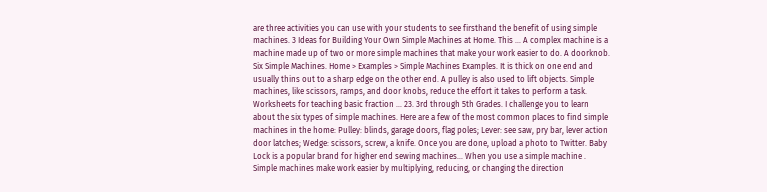are three activities you can use with your students to see firsthand the benefit of using simple machines. 3 Ideas for Building Your Own Simple Machines at Home. This … A complex machine is a machine made up of two or more simple machines that make your work easier to do. A doorknob. Six Simple Machines. Home > Examples > Simple Machines Examples. It is thick on one end and usually thins out to a sharp edge on the other end. A pulley is also used to lift objects. Simple machines, like scissors, ramps, and door knobs, reduce the effort it takes to perform a task. Worksheets for teaching basic fraction … 23. 3rd through 5th Grades. I challenge you to learn about the six types of simple machines. Here are a few of the most common places to find simple machines in the home: Pulley: blinds, garage doors, flag poles; Lever: see saw, pry bar, lever action door latches; Wedge: scissors, screw, a knife. Once you are done, upload a photo to Twitter. Baby Lock is a popular brand for higher end sewing machines… When you use a simple machine . Simple machines make work easier by multiplying, reducing, or changing the direction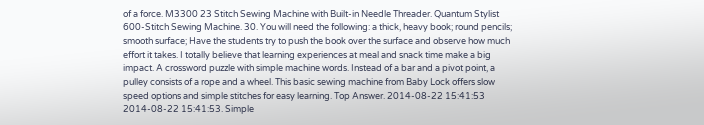of a force. M3300 23 Stitch Sewing Machine with Built-in Needle Threader. Quantum Stylist 600-Stitch Sewing Machine. 30. You will need the following: a thick, heavy book; round pencils; smooth surface; Have the students try to push the book over the surface and observe how much effort it takes. I totally believe that learning experiences at meal and snack time make a big impact. A crossword puzzle with simple machine words. Instead of a bar and a pivot point, a pulley consists of a rope and a wheel. This basic sewing machine from Baby Lock offers slow speed options and simple stitches for easy learning. Top Answer. 2014-08-22 15:41:53 2014-08-22 15:41:53. Simple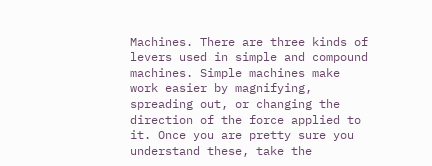Machines. There are three kinds of levers used in simple and compound machines. Simple machines make work easier by magnifying, spreading out, or changing the direction of the force applied to it. Once you are pretty sure you understand these, take the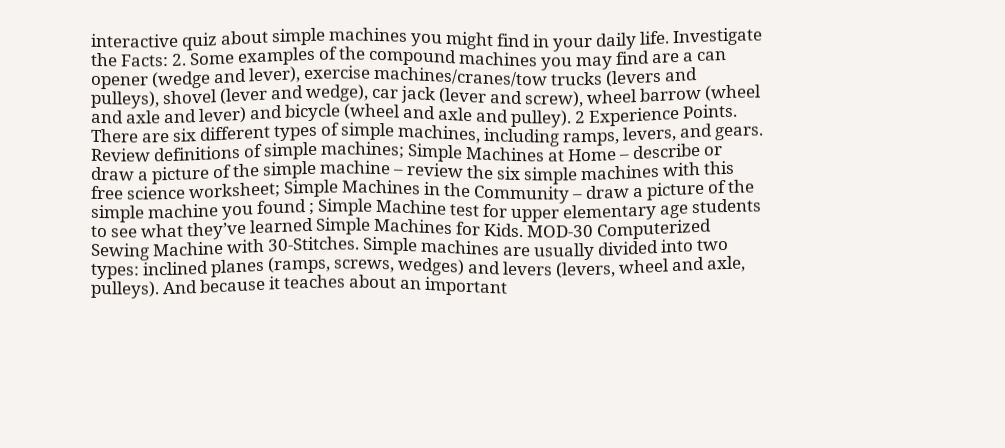interactive quiz about simple machines you might find in your daily life. Investigate the Facts: 2. Some examples of the compound machines you may find are a can opener (wedge and lever), exercise machines/cranes/tow trucks (levers and pulleys), shovel (lever and wedge), car jack (lever and screw), wheel barrow (wheel and axle and lever) and bicycle (wheel and axle and pulley). 2 Experience Points. There are six different types of simple machines, including ramps, levers, and gears. Review definitions of simple machines; Simple Machines at Home – describe or draw a picture of the simple machine – review the six simple machines with this free science worksheet; Simple Machines in the Community – draw a picture of the simple machine you found ; Simple Machine test for upper elementary age students to see what they’ve learned Simple Machines for Kids. MOD-30 Computerized Sewing Machine with 30-Stitches. Simple machines are usually divided into two types: inclined planes (ramps, screws, wedges) and levers (levers, wheel and axle, pulleys). And because it teaches about an important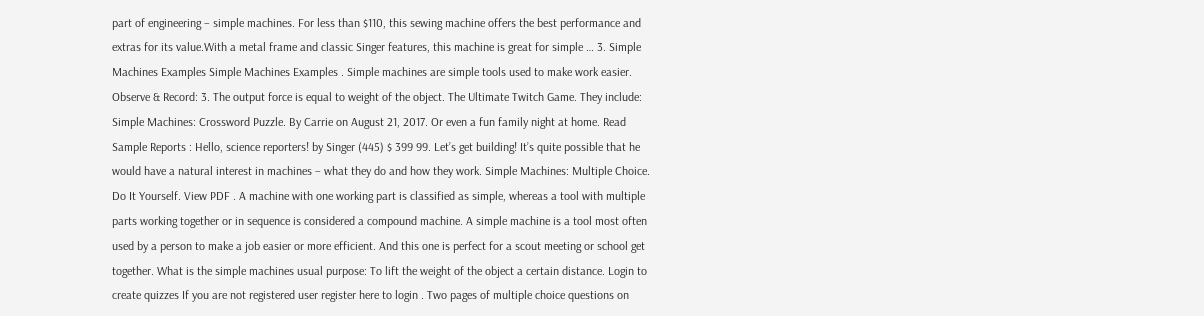part of engineering – simple machines. For less than $110, this sewing machine offers the best performance and extras for its value.With a metal frame and classic Singer features, this machine is great for simple … 3. Simple Machines Examples Simple Machines Examples . Simple machines are simple tools used to make work easier. Observe & Record: 3. The output force is equal to weight of the object. The Ultimate Twitch Game. They include: Simple Machines: Crossword Puzzle. By Carrie on August 21, 2017. Or even a fun family night at home. Read Sample Reports : Hello, science reporters! by Singer (445) $ 399 99. Let’s get building! It’s quite possible that he would have a natural interest in machines – what they do and how they work. Simple Machines: Multiple Choice. Do It Yourself. View PDF . A machine with one working part is classified as simple, whereas a tool with multiple parts working together or in sequence is considered a compound machine. A simple machine is a tool most often used by a person to make a job easier or more efficient. And this one is perfect for a scout meeting or school get together. What is the simple machines usual purpose: To lift the weight of the object a certain distance. Login to create quizzes If you are not registered user register here to login . Two pages of multiple choice questions on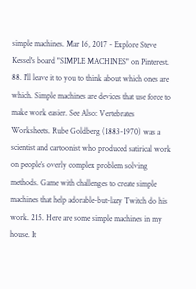simple machines. Mar 16, 2017 - Explore Steve Kessel's board "SIMPLE MACHINES" on Pinterest. 88. I'll leave it to you to think about which ones are which. Simple machines are devices that use force to make work easier. See Also: Vertebrates Worksheets. Rube Goldberg (1883-1970) was a scientist and cartoonist who produced satirical work on people’s overly complex problem solving methods. Game with challenges to create simple machines that help adorable-but-lazy Twitch do his work. 215. Here are some simple machines in my house. It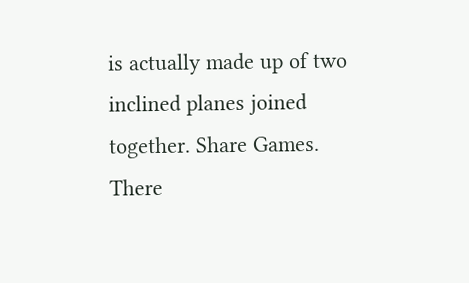is actually made up of two inclined planes joined together. Share Games. There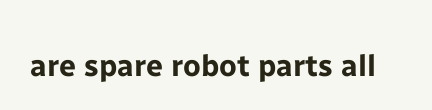are spare robot parts all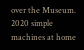over the Museum.
2020 simple machines at home